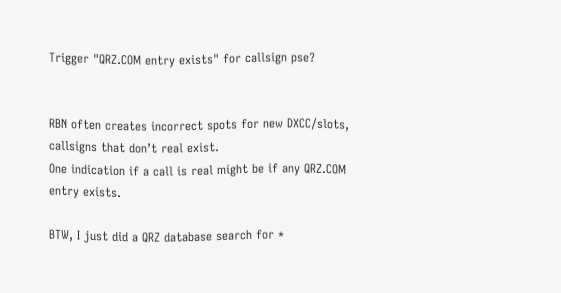Trigger "QRZ.COM entry exists" for callsign pse?


RBN often creates incorrect spots for new DXCC/slots, callsigns that don’t real exist.
One indication if a call is real might be if any QRZ.COM entry exists.

BTW, I just did a QRZ database search for *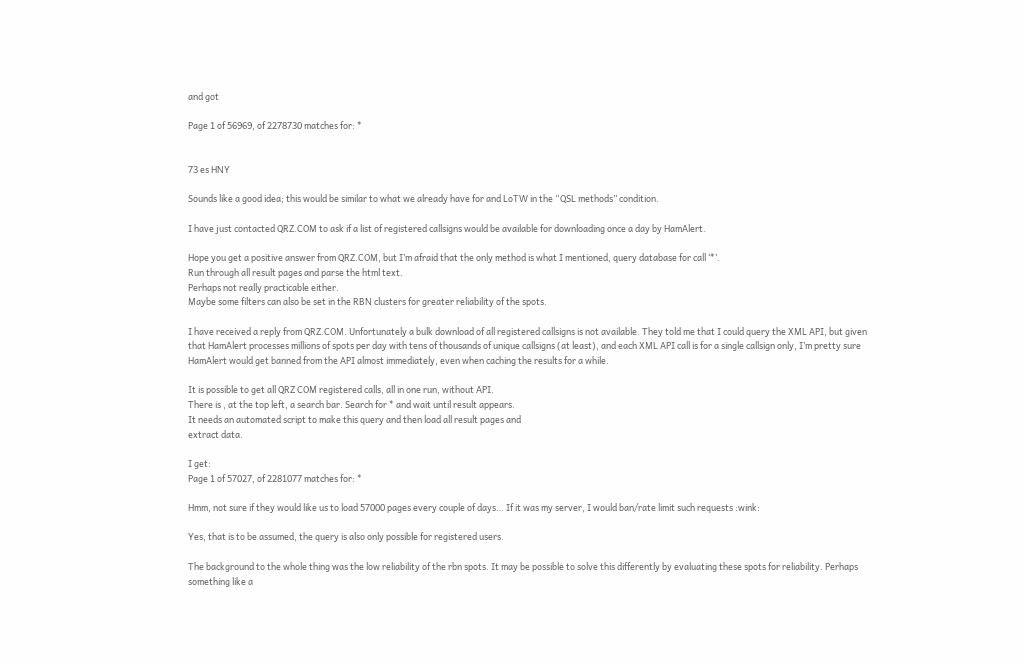and got

Page 1 of 56969, of 2278730 matches for: *


73 es HNY

Sounds like a good idea; this would be similar to what we already have for and LoTW in the “QSL methods” condition.

I have just contacted QRZ.COM to ask if a list of registered callsigns would be available for downloading once a day by HamAlert.

Hope you get a positive answer from QRZ.COM, but I’m afraid that the only method is what I mentioned, query database for call ‘*’.
Run through all result pages and parse the html text.
Perhaps not really practicable either.
Maybe some filters can also be set in the RBN clusters for greater reliability of the spots.

I have received a reply from QRZ.COM. Unfortunately a bulk download of all registered callsigns is not available. They told me that I could query the XML API, but given that HamAlert processes millions of spots per day with tens of thousands of unique callsigns (at least), and each XML API call is for a single callsign only, I’m pretty sure HamAlert would get banned from the API almost immediately, even when caching the results for a while.

It is possible to get all QRZ COM registered calls, all in one run, without API.
There is , at the top left, a search bar. Search for * and wait until result appears.
It needs an automated script to make this query and then load all result pages and
extract data.

I get:
Page 1 of 57027, of 2281077 matches for: *

Hmm, not sure if they would like us to load 57000 pages every couple of days… If it was my server, I would ban/rate limit such requests :wink:

Yes, that is to be assumed, the query is also only possible for registered users.

The background to the whole thing was the low reliability of the rbn spots. It may be possible to solve this differently by evaluating these spots for reliability. Perhaps something like a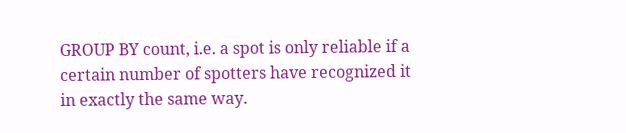GROUP BY count, i.e. a spot is only reliable if a certain number of spotters have recognized it in exactly the same way.